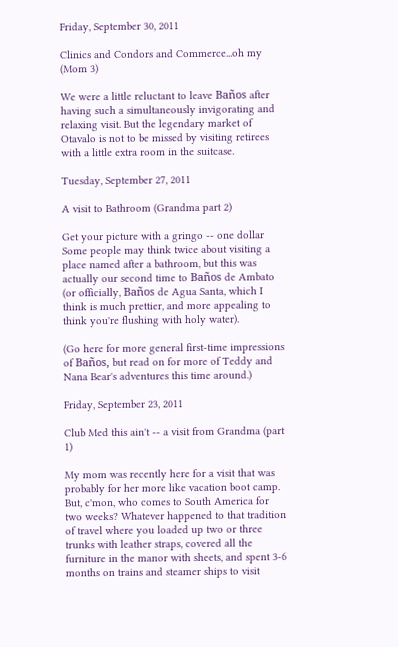Friday, September 30, 2011

Clinics and Condors and Commerce...oh my (Mom 3)

We were a little reluctant to leave Baños after having such a simultaneously invigorating and relaxing visit. But the legendary market of Otavalo is not to be missed by visiting retirees with a little extra room in the suitcase.

Tuesday, September 27, 2011

A visit to Bathroom (Grandma part 2)

Get your picture with a gringo -- one dollar
Some people may think twice about visiting a place named after a bathroom, but this was actually our second time to Baños de Ambato (or officially, Baños de Agua Santa, which I think is much prettier, and more appealing to think you're flushing with holy water).

(Go here for more general first-time impressions of Baños, but read on for more of Teddy and Nana Bear's adventures this time around.)

Friday, September 23, 2011

Club Med this ain't -- a visit from Grandma (part 1)

My mom was recently here for a visit that was probably for her more like vacation boot camp. But, c'mon, who comes to South America for two weeks? Whatever happened to that tradition of travel where you loaded up two or three trunks with leather straps, covered all the furniture in the manor with sheets, and spent 3-6 months on trains and steamer ships to visit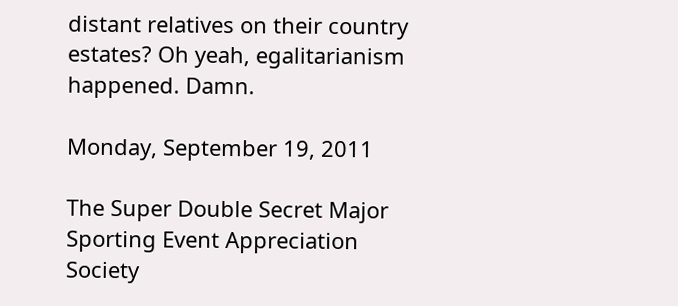distant relatives on their country estates? Oh yeah, egalitarianism happened. Damn.

Monday, September 19, 2011

The Super Double Secret Major Sporting Event Appreciation Society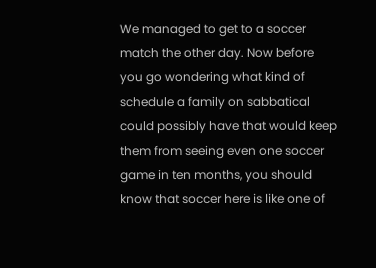We managed to get to a soccer match the other day. Now before you go wondering what kind of schedule a family on sabbatical could possibly have that would keep them from seeing even one soccer game in ten months, you should know that soccer here is like one of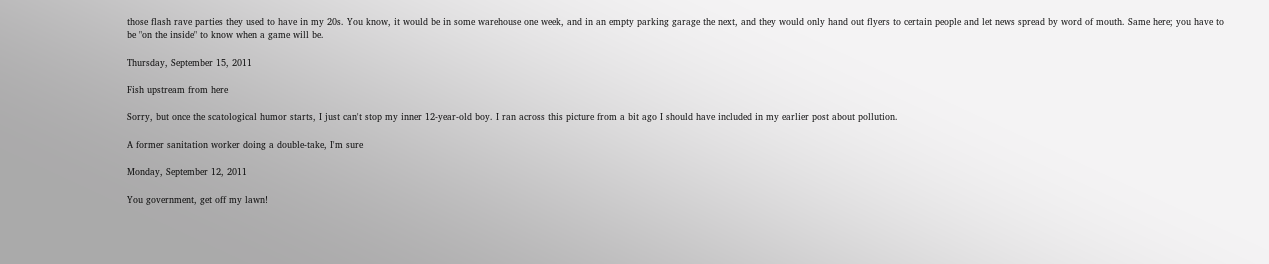those flash rave parties they used to have in my 20s. You know, it would be in some warehouse one week, and in an empty parking garage the next, and they would only hand out flyers to certain people and let news spread by word of mouth. Same here; you have to be "on the inside" to know when a game will be.

Thursday, September 15, 2011

Fish upstream from here

Sorry, but once the scatological humor starts, I just can't stop my inner 12-year-old boy. I ran across this picture from a bit ago I should have included in my earlier post about pollution.

A former sanitation worker doing a double-take, I'm sure

Monday, September 12, 2011

You government, get off my lawn!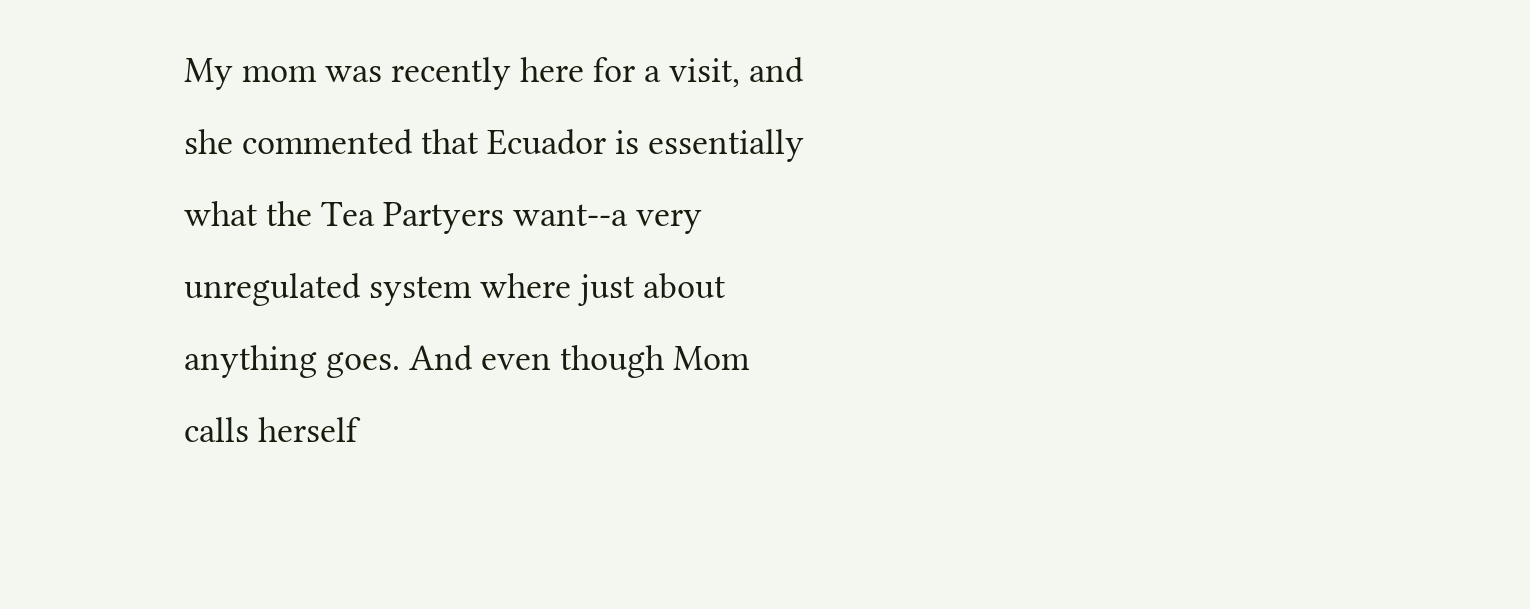My mom was recently here for a visit, and she commented that Ecuador is essentially what the Tea Partyers want--a very unregulated system where just about anything goes. And even though Mom calls herself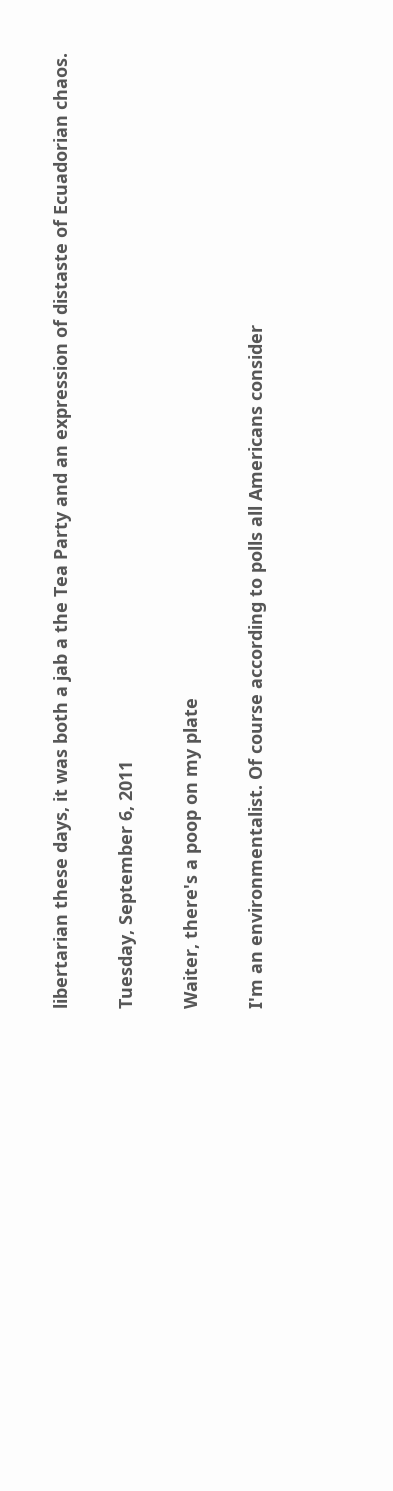libertarian these days, it was both a jab a the Tea Party and an expression of distaste of Ecuadorian chaos.

Tuesday, September 6, 2011

Waiter, there's a poop on my plate

I'm an environmentalist. Of course according to polls all Americans consider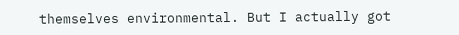themselves environmental. But I actually got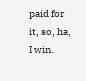paid for it, so, ha, I win.